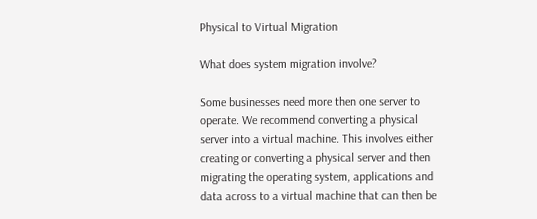Physical to Virtual Migration

What does system migration involve?

Some businesses need more then one server to operate. We recommend converting a physical server into a virtual machine. This involves either creating or converting a physical server and then migrating the operating system, applications and data across to a virtual machine that can then be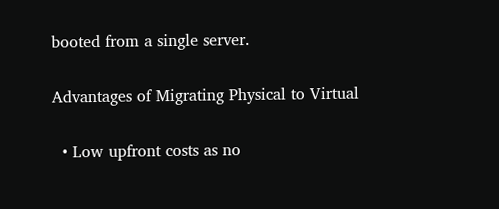booted from a single server.

Advantages of Migrating Physical to Virtual

  • Low upfront costs as no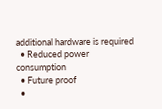additional hardware is required
  • Reduced power consumption
  • Future proof
  •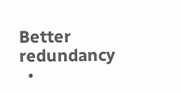Better redundancy
  •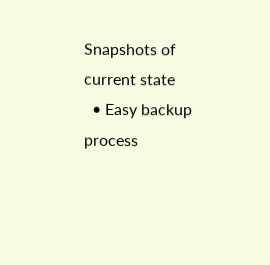Snapshots of current state
  • Easy backup process